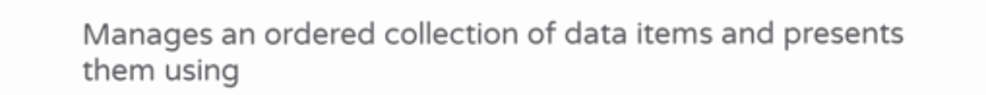Manages an ordered collection of data items and presents them using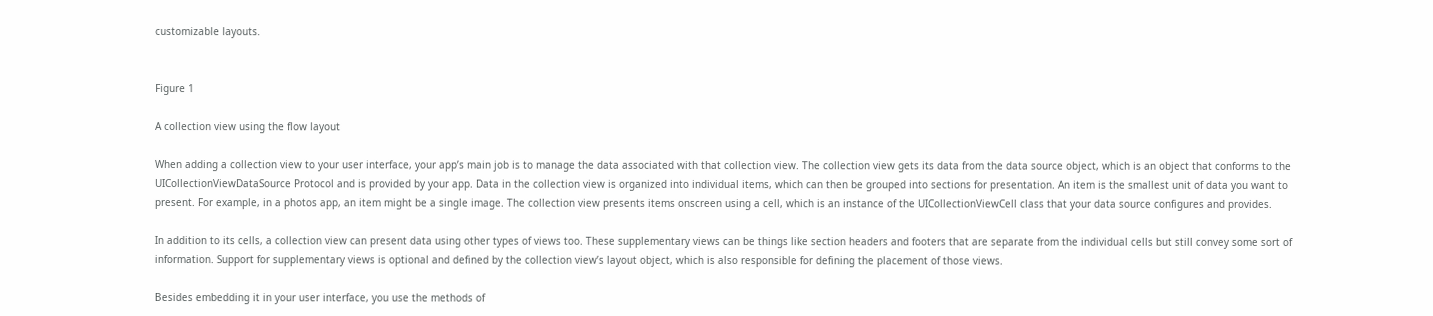customizable layouts.


Figure 1

A collection view using the flow layout

When adding a collection view to your user interface, your app’s main job is to manage the data associated with that collection view. The collection view gets its data from the data source object, which is an object that conforms to the UICollectionViewDataSource Protocol and is provided by your app. Data in the collection view is organized into individual items, which can then be grouped into sections for presentation. An item is the smallest unit of data you want to present. For example, in a photos app, an item might be a single image. The collection view presents items onscreen using a cell, which is an instance of the UICollectionViewCell class that your data source configures and provides.

In addition to its cells, a collection view can present data using other types of views too. These supplementary views can be things like section headers and footers that are separate from the individual cells but still convey some sort of information. Support for supplementary views is optional and defined by the collection view’s layout object, which is also responsible for defining the placement of those views.

Besides embedding it in your user interface, you use the methods of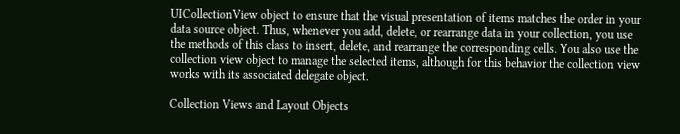UICollectionView object to ensure that the visual presentation of items matches the order in your data source object. Thus, whenever you add, delete, or rearrange data in your collection, you use the methods of this class to insert, delete, and rearrange the corresponding cells. You also use the collection view object to manage the selected items, although for this behavior the collection view works with its associated delegate object.

Collection Views and Layout Objects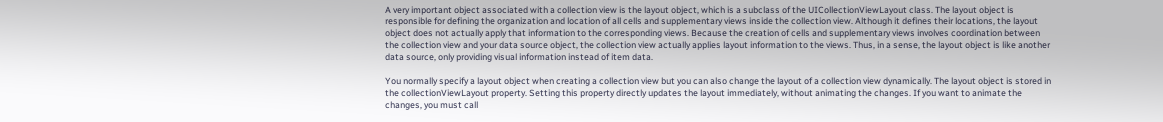A very important object associated with a collection view is the layout object, which is a subclass of the UICollectionViewLayout class. The layout object is responsible for defining the organization and location of all cells and supplementary views inside the collection view. Although it defines their locations, the layout object does not actually apply that information to the corresponding views. Because the creation of cells and supplementary views involves coordination between the collection view and your data source object, the collection view actually applies layout information to the views. Thus, in a sense, the layout object is like another data source, only providing visual information instead of item data.

You normally specify a layout object when creating a collection view but you can also change the layout of a collection view dynamically. The layout object is stored in the collectionViewLayout property. Setting this property directly updates the layout immediately, without animating the changes. If you want to animate the changes, you must call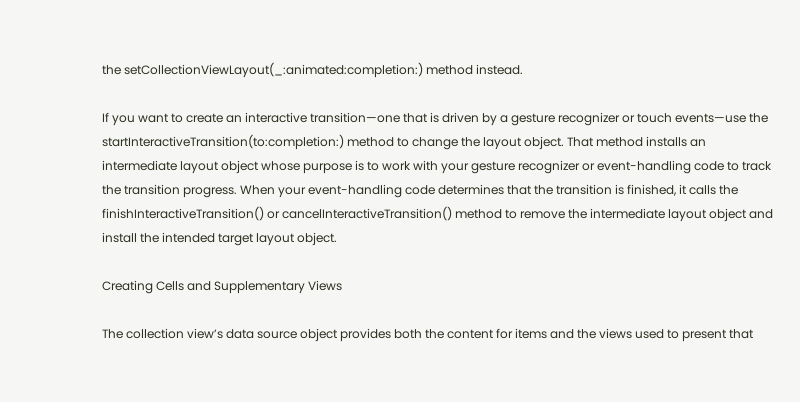the setCollectionViewLayout(_:animated:completion:) method instead.

If you want to create an interactive transition—one that is driven by a gesture recognizer or touch events—use the startInteractiveTransition(to:completion:) method to change the layout object. That method installs an intermediate layout object whose purpose is to work with your gesture recognizer or event-handling code to track the transition progress. When your event-handling code determines that the transition is finished, it calls the finishInteractiveTransition() or cancelInteractiveTransition() method to remove the intermediate layout object and install the intended target layout object.

Creating Cells and Supplementary Views

The collection view’s data source object provides both the content for items and the views used to present that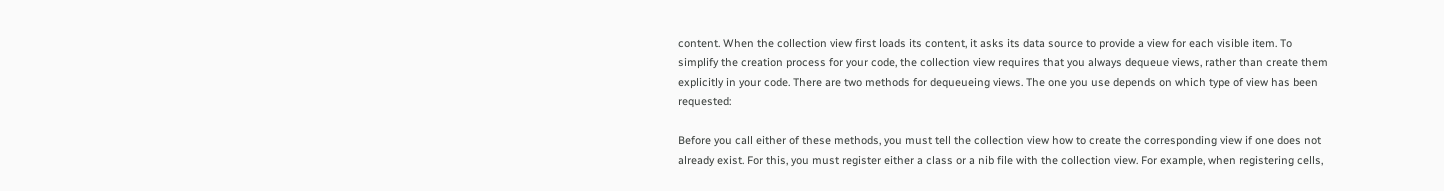content. When the collection view first loads its content, it asks its data source to provide a view for each visible item. To simplify the creation process for your code, the collection view requires that you always dequeue views, rather than create them explicitly in your code. There are two methods for dequeueing views. The one you use depends on which type of view has been requested:

Before you call either of these methods, you must tell the collection view how to create the corresponding view if one does not already exist. For this, you must register either a class or a nib file with the collection view. For example, when registering cells,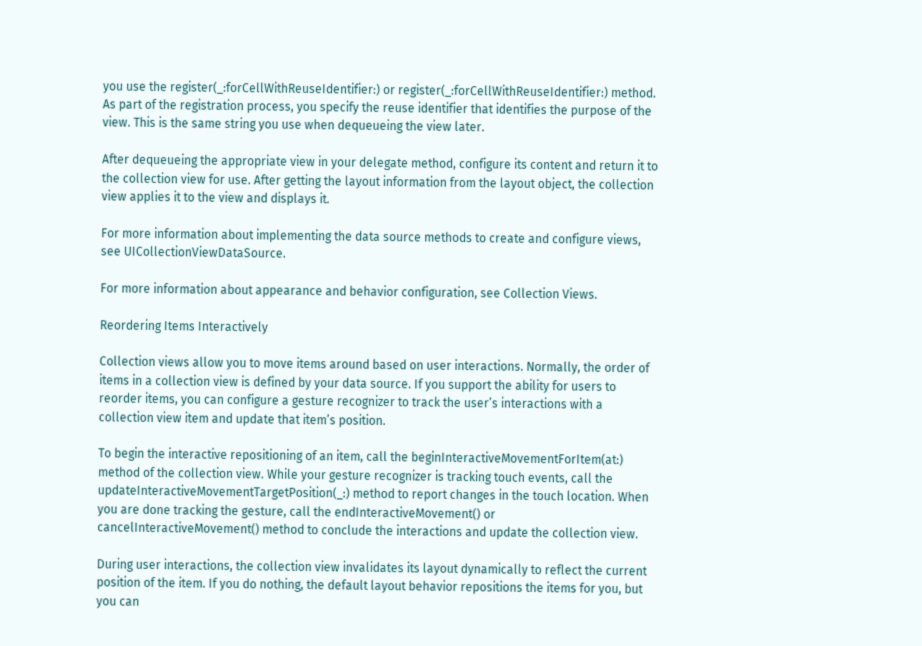you use the register(_:forCellWithReuseIdentifier:) or register(_:forCellWithReuseIdentifier:) method. As part of the registration process, you specify the reuse identifier that identifies the purpose of the view. This is the same string you use when dequeueing the view later.

After dequeueing the appropriate view in your delegate method, configure its content and return it to the collection view for use. After getting the layout information from the layout object, the collection view applies it to the view and displays it.

For more information about implementing the data source methods to create and configure views, see UICollectionViewDataSource.

For more information about appearance and behavior configuration, see Collection Views.

Reordering Items Interactively

Collection views allow you to move items around based on user interactions. Normally, the order of items in a collection view is defined by your data source. If you support the ability for users to reorder items, you can configure a gesture recognizer to track the user’s interactions with a collection view item and update that item’s position.

To begin the interactive repositioning of an item, call the beginInteractiveMovementForItem(at:) method of the collection view. While your gesture recognizer is tracking touch events, call the updateInteractiveMovementTargetPosition(_:) method to report changes in the touch location. When you are done tracking the gesture, call the endInteractiveMovement() or cancelInteractiveMovement() method to conclude the interactions and update the collection view.

During user interactions, the collection view invalidates its layout dynamically to reflect the current position of the item. If you do nothing, the default layout behavior repositions the items for you, but you can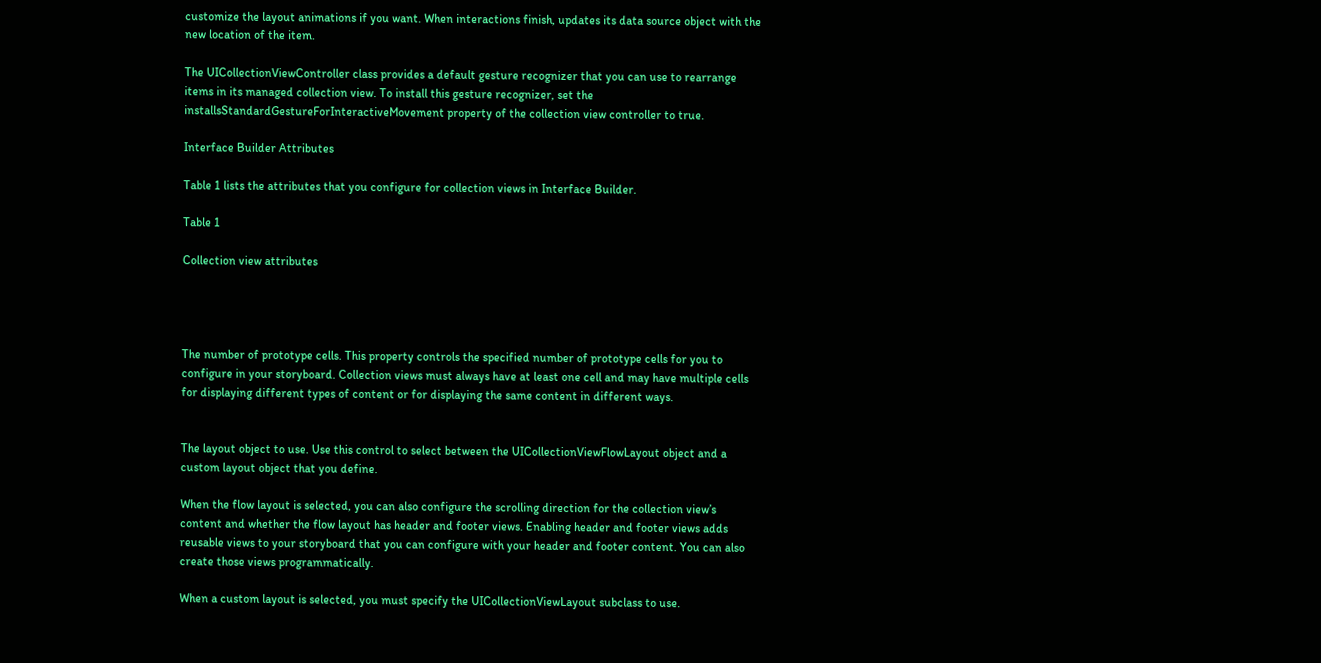customize the layout animations if you want. When interactions finish, updates its data source object with the new location of the item.

The UICollectionViewController class provides a default gesture recognizer that you can use to rearrange items in its managed collection view. To install this gesture recognizer, set the installsStandardGestureForInteractiveMovement property of the collection view controller to true.

Interface Builder Attributes

Table 1 lists the attributes that you configure for collection views in Interface Builder.

Table 1

Collection view attributes




The number of prototype cells. This property controls the specified number of prototype cells for you to configure in your storyboard. Collection views must always have at least one cell and may have multiple cells for displaying different types of content or for displaying the same content in different ways.


The layout object to use. Use this control to select between the UICollectionViewFlowLayout object and a custom layout object that you define.

When the flow layout is selected, you can also configure the scrolling direction for the collection view’s content and whether the flow layout has header and footer views. Enabling header and footer views adds reusable views to your storyboard that you can configure with your header and footer content. You can also create those views programmatically.

When a custom layout is selected, you must specify the UICollectionViewLayout subclass to use.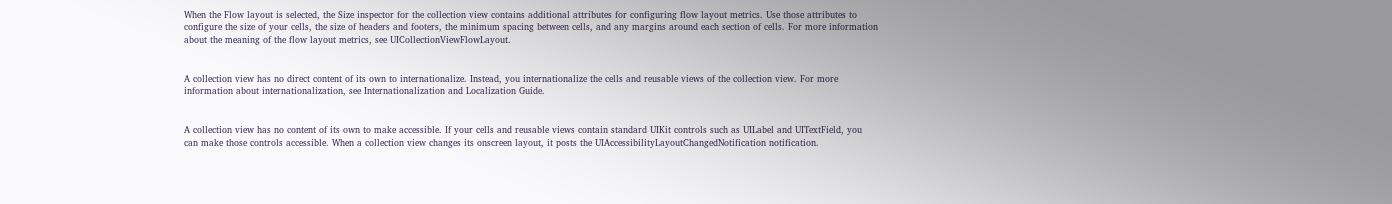When the Flow layout is selected, the Size inspector for the collection view contains additional attributes for configuring flow layout metrics. Use those attributes to configure the size of your cells, the size of headers and footers, the minimum spacing between cells, and any margins around each section of cells. For more information about the meaning of the flow layout metrics, see UICollectionViewFlowLayout.


A collection view has no direct content of its own to internationalize. Instead, you internationalize the cells and reusable views of the collection view. For more information about internationalization, see Internationalization and Localization Guide.


A collection view has no content of its own to make accessible. If your cells and reusable views contain standard UIKit controls such as UILabel and UITextField, you can make those controls accessible. When a collection view changes its onscreen layout, it posts the UIAccessibilityLayoutChangedNotification notification.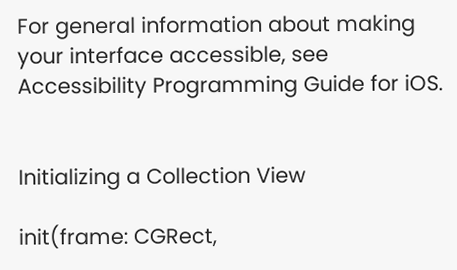For general information about making your interface accessible, see Accessibility Programming Guide for iOS.


Initializing a Collection View

init(frame: CGRect,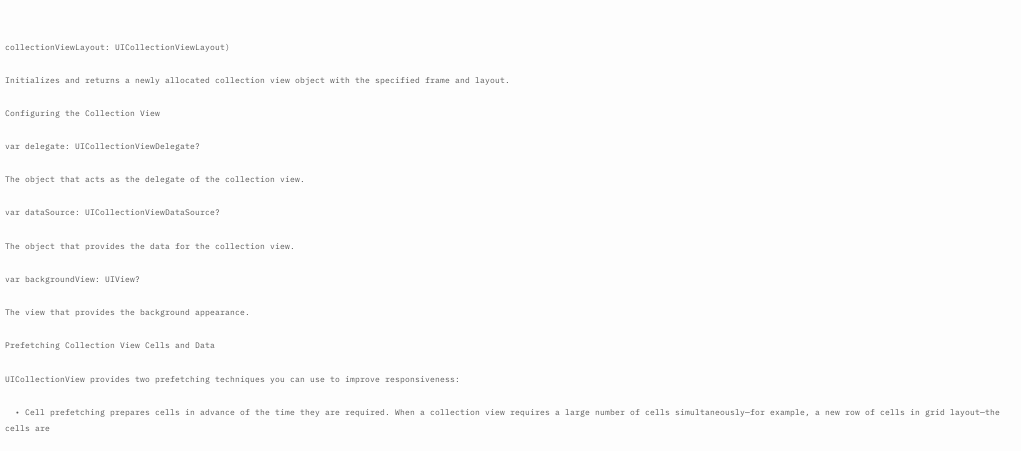collectionViewLayout: UICollectionViewLayout)

Initializes and returns a newly allocated collection view object with the specified frame and layout.

Configuring the Collection View

var delegate: UICollectionViewDelegate?

The object that acts as the delegate of the collection view.

var dataSource: UICollectionViewDataSource?

The object that provides the data for the collection view.

var backgroundView: UIView?

The view that provides the background appearance.

Prefetching Collection View Cells and Data

UICollectionView provides two prefetching techniques you can use to improve responsiveness:

  • Cell prefetching prepares cells in advance of the time they are required. When a collection view requires a large number of cells simultaneously—for example, a new row of cells in grid layout—the cells are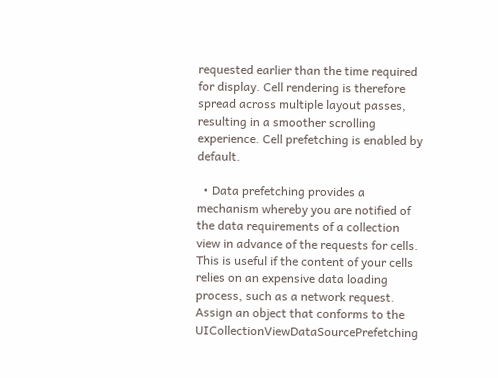requested earlier than the time required for display. Cell rendering is therefore spread across multiple layout passes, resulting in a smoother scrolling experience. Cell prefetching is enabled by default.

  • Data prefetching provides a mechanism whereby you are notified of the data requirements of a collection view in advance of the requests for cells. This is useful if the content of your cells relies on an expensive data loading process, such as a network request. Assign an object that conforms to the UICollectionViewDataSourcePrefetching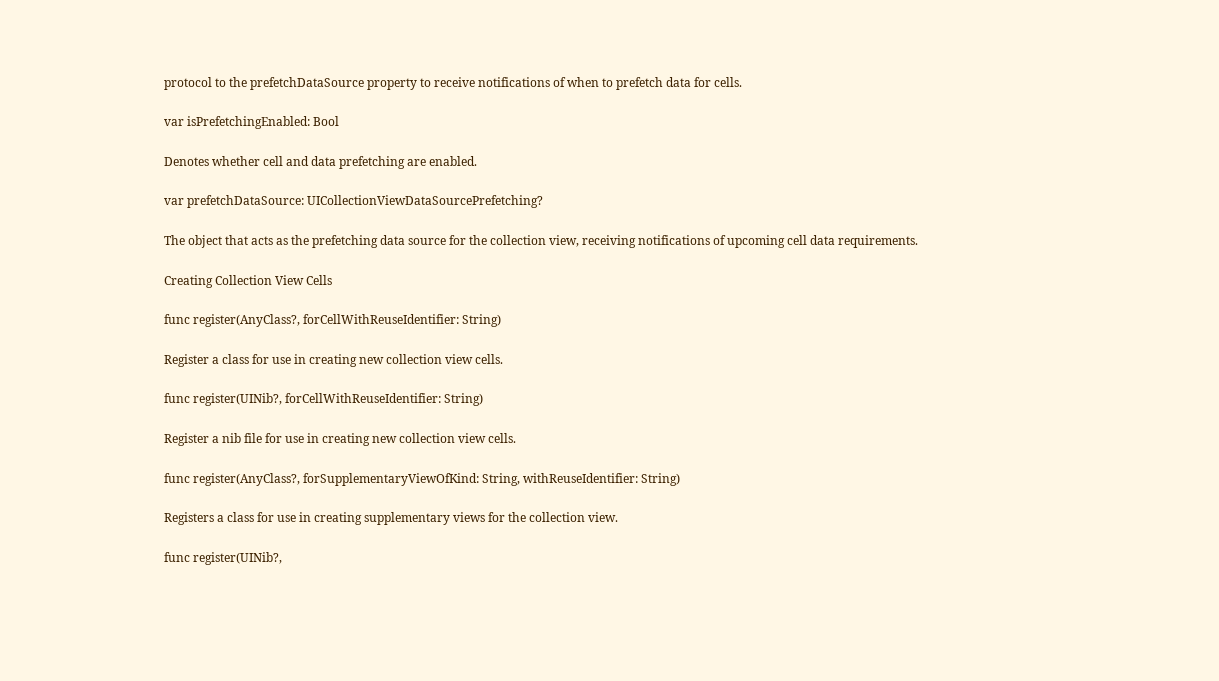protocol to the prefetchDataSource property to receive notifications of when to prefetch data for cells.

var isPrefetchingEnabled: Bool

Denotes whether cell and data prefetching are enabled.

var prefetchDataSource: UICollectionViewDataSourcePrefetching?

The object that acts as the prefetching data source for the collection view, receiving notifications of upcoming cell data requirements.

Creating Collection View Cells

func register(AnyClass?, forCellWithReuseIdentifier: String)

Register a class for use in creating new collection view cells.

func register(UINib?, forCellWithReuseIdentifier: String)

Register a nib file for use in creating new collection view cells.

func register(AnyClass?, forSupplementaryViewOfKind: String, withReuseIdentifier: String)

Registers a class for use in creating supplementary views for the collection view.

func register(UINib?,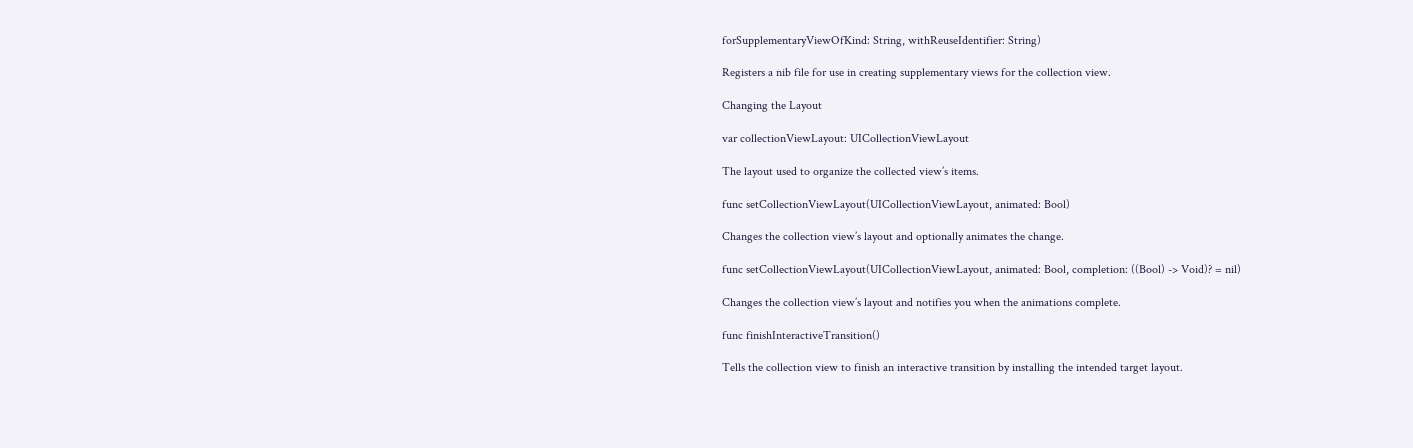forSupplementaryViewOfKind: String, withReuseIdentifier: String)

Registers a nib file for use in creating supplementary views for the collection view.

Changing the Layout

var collectionViewLayout: UICollectionViewLayout

The layout used to organize the collected view’s items.

func setCollectionViewLayout(UICollectionViewLayout, animated: Bool)

Changes the collection view’s layout and optionally animates the change.

func setCollectionViewLayout(UICollectionViewLayout, animated: Bool, completion: ((Bool) -> Void)? = nil)

Changes the collection view’s layout and notifies you when the animations complete.

func finishInteractiveTransition()

Tells the collection view to finish an interactive transition by installing the intended target layout.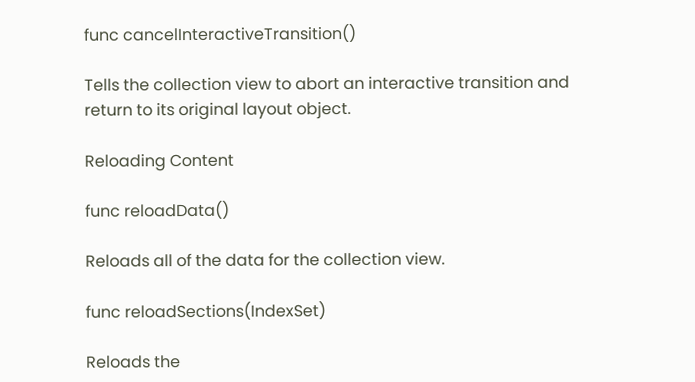func cancelInteractiveTransition()

Tells the collection view to abort an interactive transition and return to its original layout object.

Reloading Content

func reloadData()

Reloads all of the data for the collection view.

func reloadSections(IndexSet)

Reloads the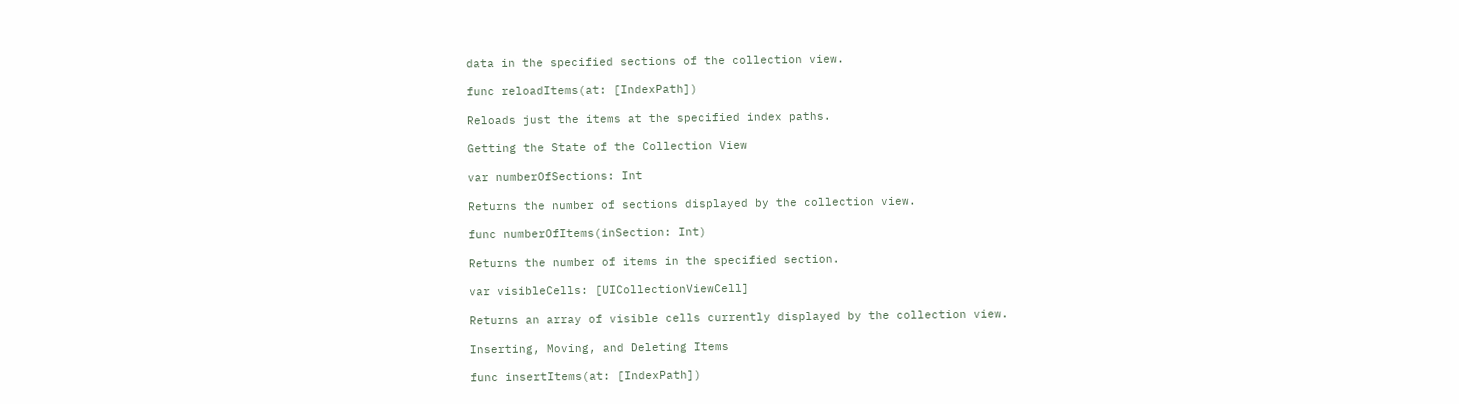data in the specified sections of the collection view.

func reloadItems(at: [IndexPath])

Reloads just the items at the specified index paths.

Getting the State of the Collection View

var numberOfSections: Int

Returns the number of sections displayed by the collection view.

func numberOfItems(inSection: Int)

Returns the number of items in the specified section.

var visibleCells: [UICollectionViewCell]

Returns an array of visible cells currently displayed by the collection view.

Inserting, Moving, and Deleting Items

func insertItems(at: [IndexPath])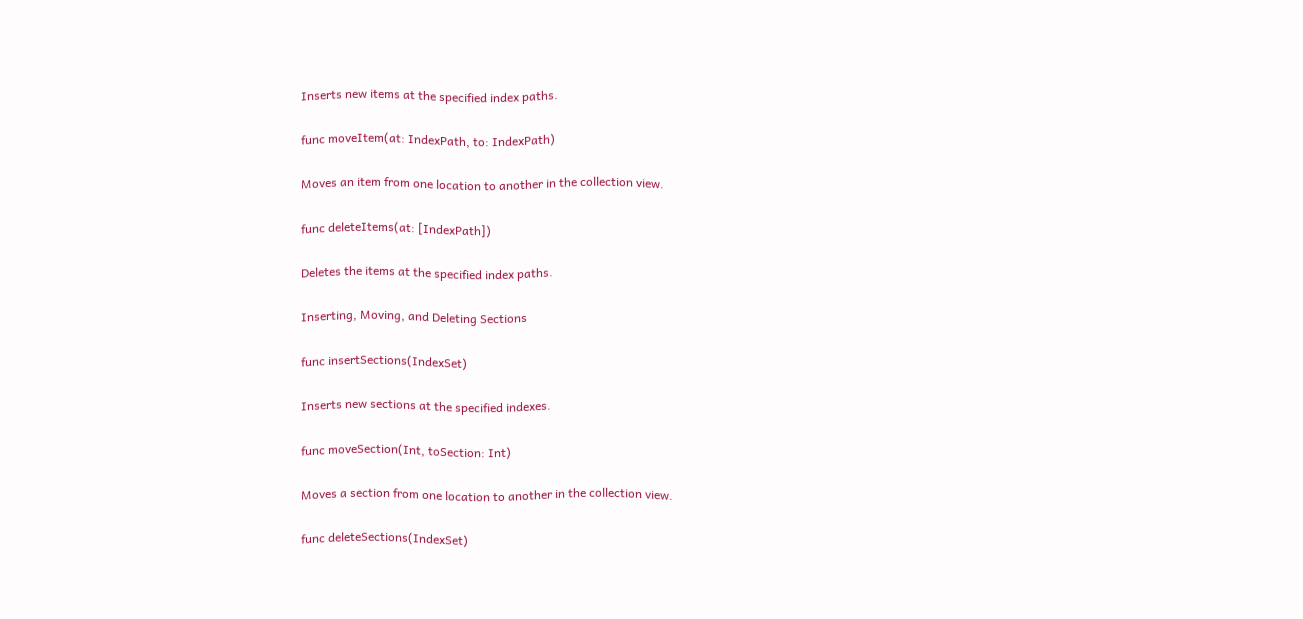Inserts new items at the specified index paths.

func moveItem(at: IndexPath, to: IndexPath)

Moves an item from one location to another in the collection view.

func deleteItems(at: [IndexPath])

Deletes the items at the specified index paths.

Inserting, Moving, and Deleting Sections

func insertSections(IndexSet)

Inserts new sections at the specified indexes.

func moveSection(Int, toSection: Int)

Moves a section from one location to another in the collection view.

func deleteSections(IndexSet)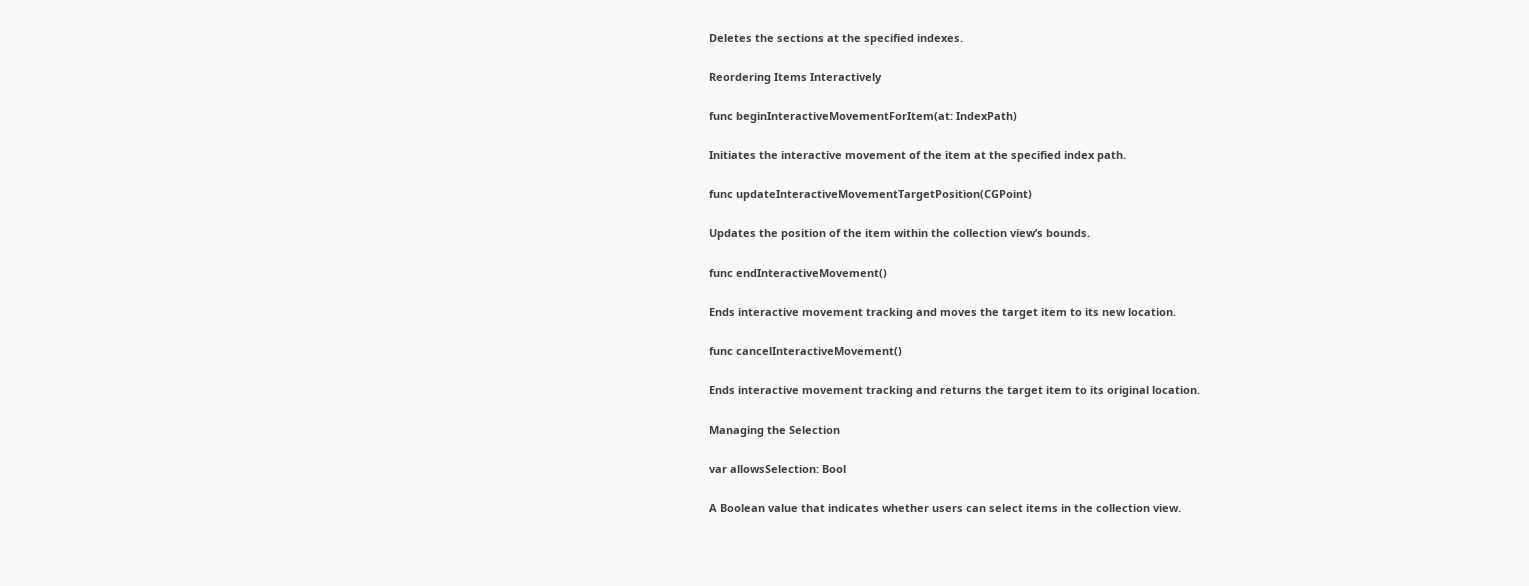Deletes the sections at the specified indexes.

Reordering Items Interactively

func beginInteractiveMovementForItem(at: IndexPath)

Initiates the interactive movement of the item at the specified index path.

func updateInteractiveMovementTargetPosition(CGPoint)

Updates the position of the item within the collection view’s bounds.

func endInteractiveMovement()

Ends interactive movement tracking and moves the target item to its new location.

func cancelInteractiveMovement()

Ends interactive movement tracking and returns the target item to its original location.

Managing the Selection

var allowsSelection: Bool

A Boolean value that indicates whether users can select items in the collection view.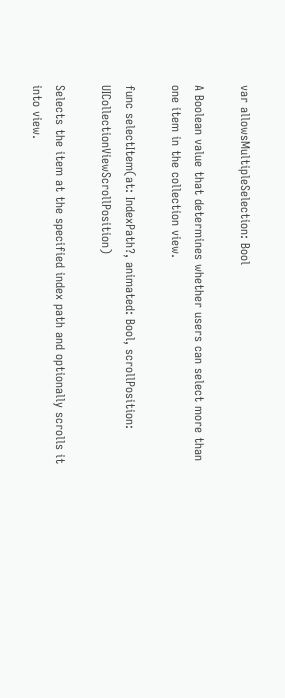var allowsMultipleSelection: Bool

A Boolean value that determines whether users can select more than one item in the collection view.

func selectItem(at: IndexPath?, animated: Bool, scrollPosition: UICollectionViewScrollPosition)

Selects the item at the specified index path and optionally scrolls it into view.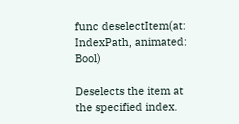func deselectItem(at: IndexPath, animated: Bool)

Deselects the item at the specified index.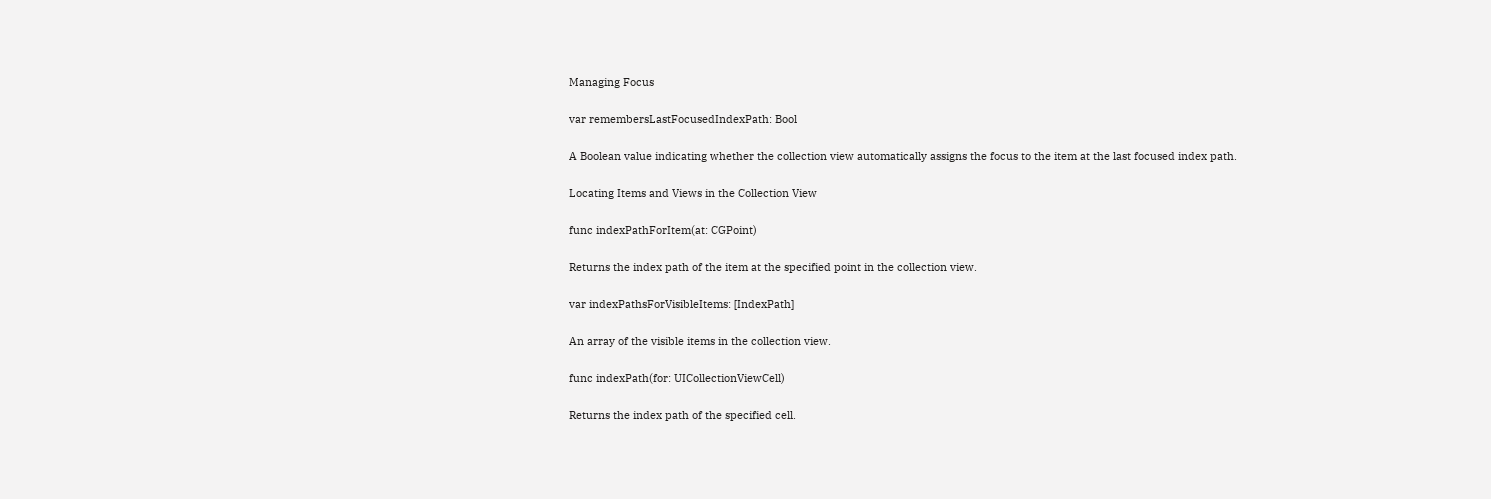Managing Focus

var remembersLastFocusedIndexPath: Bool

A Boolean value indicating whether the collection view automatically assigns the focus to the item at the last focused index path.

Locating Items and Views in the Collection View

func indexPathForItem(at: CGPoint)

Returns the index path of the item at the specified point in the collection view.

var indexPathsForVisibleItems: [IndexPath]

An array of the visible items in the collection view.

func indexPath(for: UICollectionViewCell)

Returns the index path of the specified cell.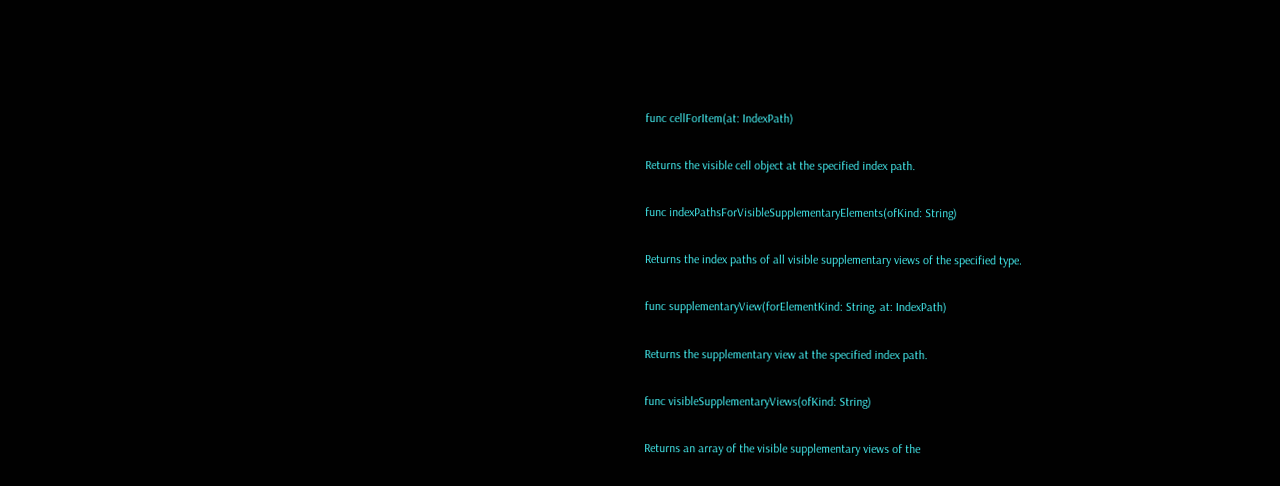func cellForItem(at: IndexPath)

Returns the visible cell object at the specified index path.

func indexPathsForVisibleSupplementaryElements(ofKind: String)

Returns the index paths of all visible supplementary views of the specified type.

func supplementaryView(forElementKind: String, at: IndexPath)

Returns the supplementary view at the specified index path.

func visibleSupplementaryViews(ofKind: String)

Returns an array of the visible supplementary views of the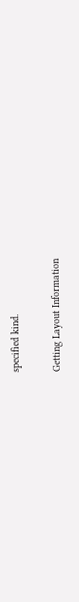specified kind.

Getting Layout Information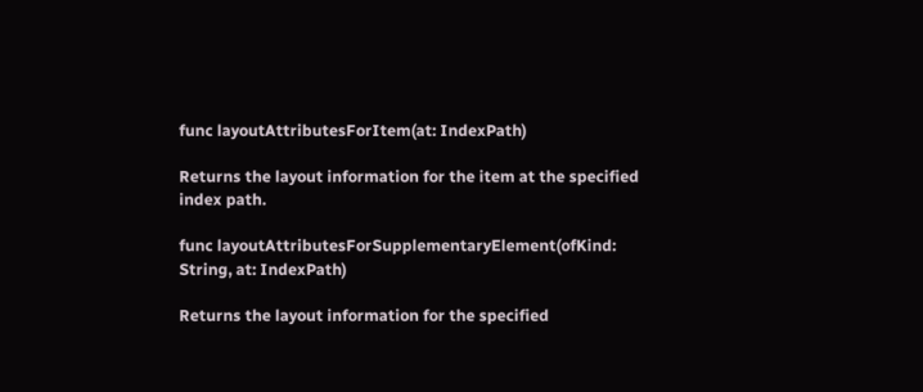func layoutAttributesForItem(at: IndexPath)

Returns the layout information for the item at the specified index path.

func layoutAttributesForSupplementaryElement(ofKind: String, at: IndexPath)

Returns the layout information for the specified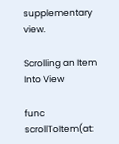supplementary view.

Scrolling an Item Into View

func scrollToItem(at: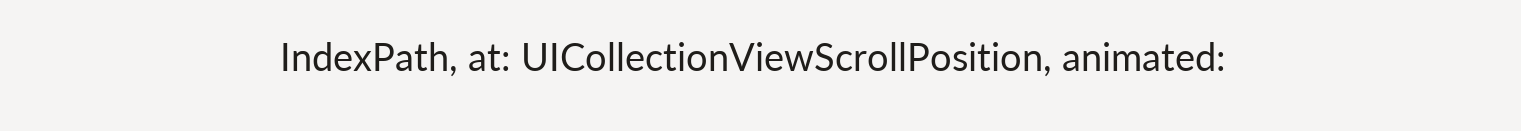IndexPath, at: UICollectionViewScrollPosition, animated: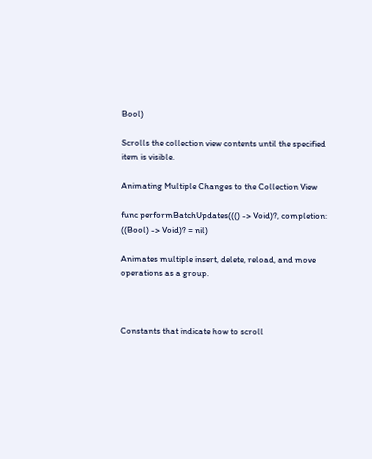Bool)

Scrolls the collection view contents until the specified item is visible.

Animating Multiple Changes to the Collection View

func performBatchUpdates((() -> Void)?, completion: ((Bool) -> Void)? = nil)

Animates multiple insert, delete, reload, and move operations as a group.



Constants that indicate how to scroll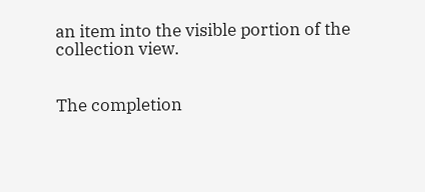an item into the visible portion of the collection view.


The completion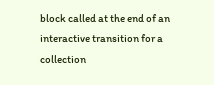block called at the end of an interactive transition for a collection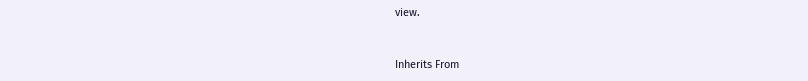view.


Inherits From